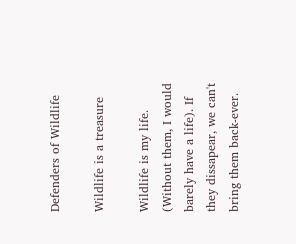Defenders of Wildlife

Wildlife is a treasure

Wildlife is my life. (Without them, I would barely have a life). If they dissapear, we can't bring them back-ever.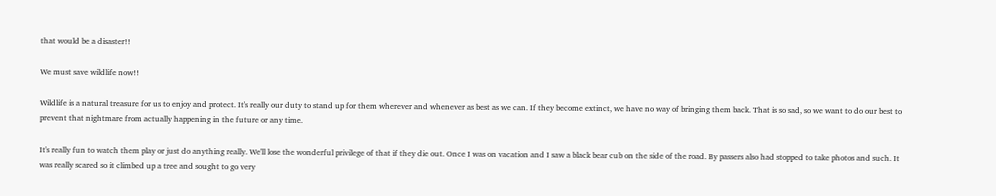that would be a disaster!!

We must save wildlife now!!

Wildlife is a natural treasure for us to enjoy and protect. It's really our duty to stand up for them wherever and whenever as best as we can. If they become extinct, we have no way of bringing them back. That is so sad, so we want to do our best to prevent that nightmare from actually happening in the future or any time.

It's really fun to watch them play or just do anything really. We'll lose the wonderful privilege of that if they die out. Once I was on vacation and I saw a black bear cub on the side of the road. By passers also had stopped to take photos and such. It was really scared so it climbed up a tree and sought to go very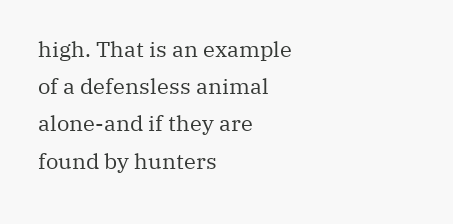high. That is an example of a defensless animal alone-and if they are found by hunters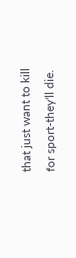that just want to kill for sport-they'll die.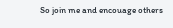So join me and encouage others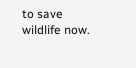to save wildlife now.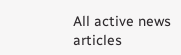All active news articles